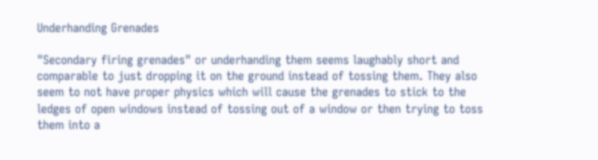Underhanding Grenades

"Secondary firing grenades" or underhanding them seems laughably short and comparable to just dropping it on the ground instead of tossing them. They also seem to not have proper physics which will cause the grenades to stick to the ledges of open windows instead of tossing out of a window or then trying to toss them into a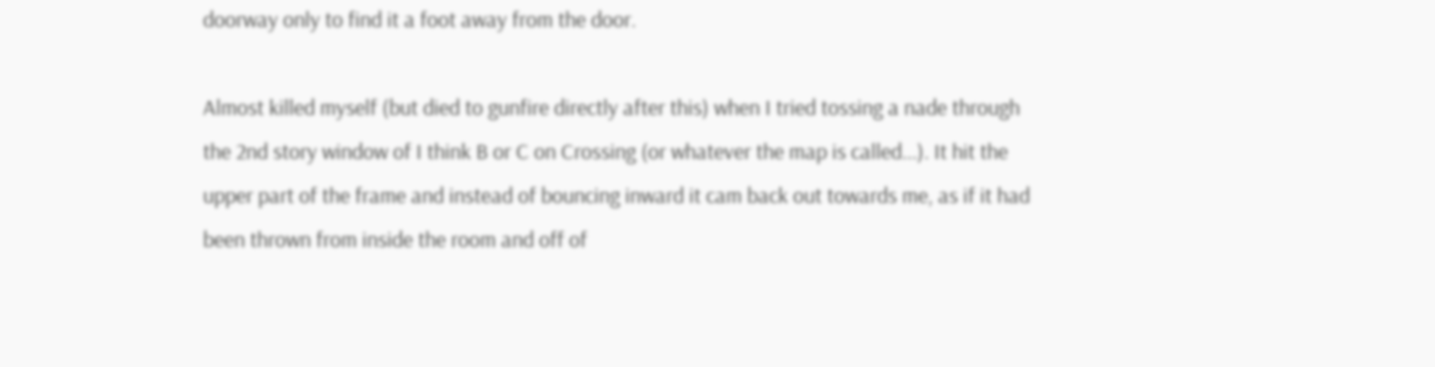doorway only to find it a foot away from the door.

Almost killed myself (but died to gunfire directly after this) when I tried tossing a nade through the 2nd story window of I think B or C on Crossing (or whatever the map is called...). It hit the upper part of the frame and instead of bouncing inward it cam back out towards me, as if it had been thrown from inside the room and off of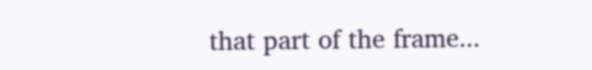that part of the frame...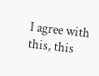I agree with this, this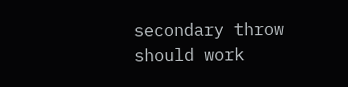secondary throw should work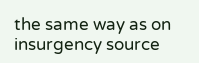the same way as on insurgency source